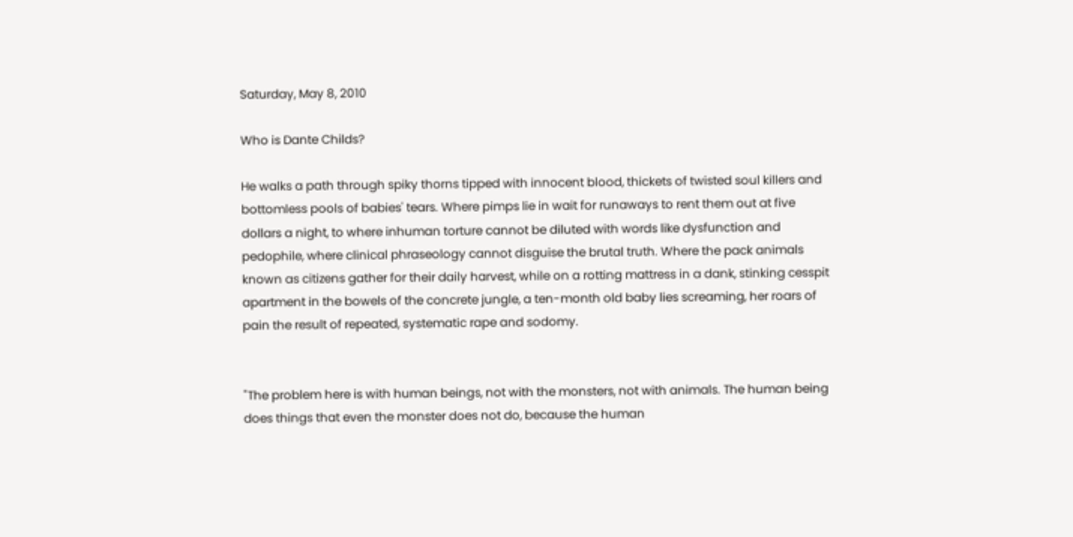Saturday, May 8, 2010

Who is Dante Childs?

He walks a path through spiky thorns tipped with innocent blood, thickets of twisted soul killers and bottomless pools of babies' tears. Where pimps lie in wait for runaways to rent them out at five dollars a night, to where inhuman torture cannot be diluted with words like dysfunction and pedophile, where clinical phraseology cannot disguise the brutal truth. Where the pack animals known as citizens gather for their daily harvest, while on a rotting mattress in a dank, stinking cesspit apartment in the bowels of the concrete jungle, a ten-month old baby lies screaming, her roars of pain the result of repeated, systematic rape and sodomy.


"The problem here is with human beings, not with the monsters, not with animals. The human being does things that even the monster does not do, because the human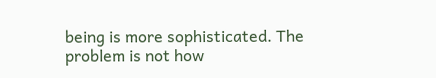being is more sophisticated. The problem is not how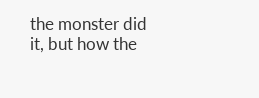the monster did it, but how the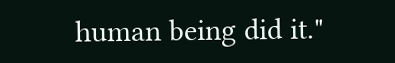human being did it."